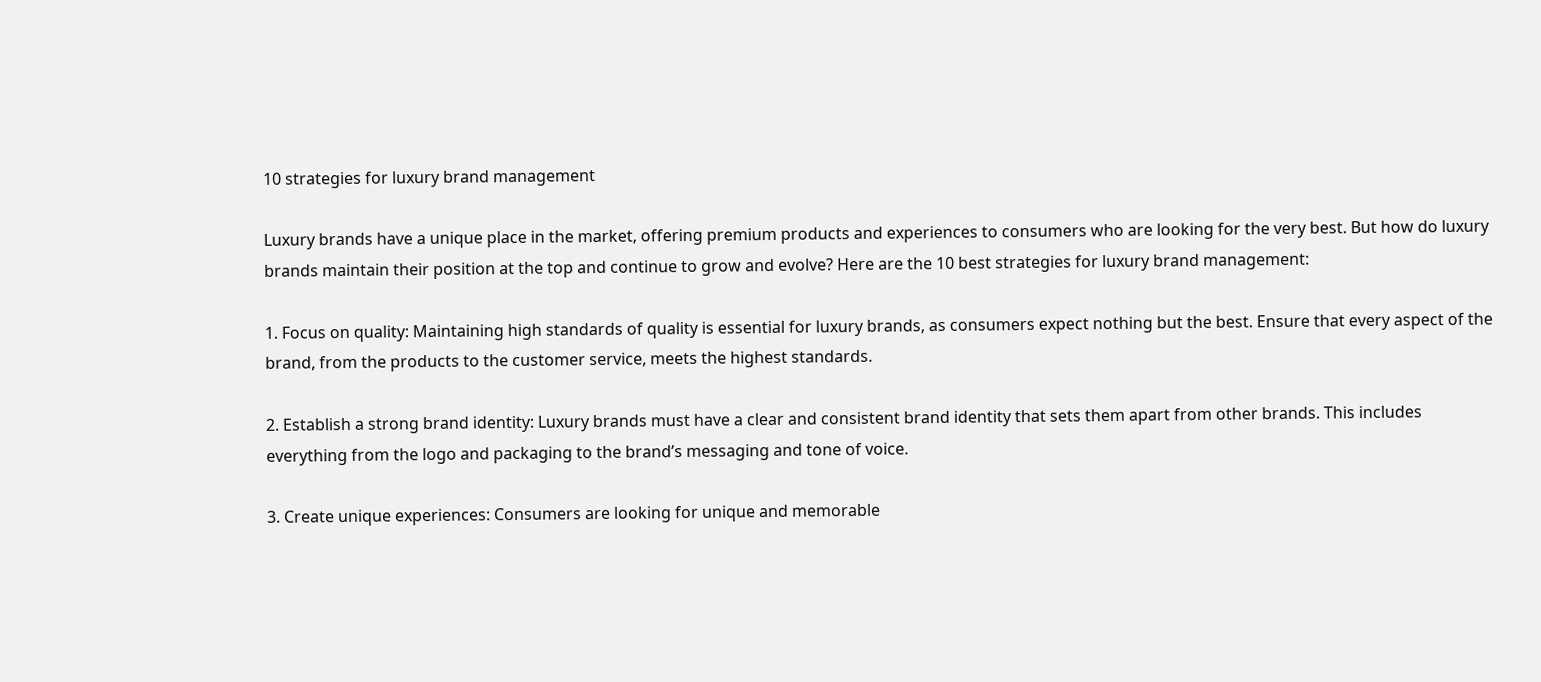10 strategies for luxury brand management

Luxury brands have a unique place in the market, offering premium products and experiences to consumers who are looking for the very best. But how do luxury brands maintain their position at the top and continue to grow and evolve? Here are the 10 best strategies for luxury brand management:

1. Focus on quality: Maintaining high standards of quality is essential for luxury brands, as consumers expect nothing but the best. Ensure that every aspect of the brand, from the products to the customer service, meets the highest standards.

2. Establish a strong brand identity: Luxury brands must have a clear and consistent brand identity that sets them apart from other brands. This includes everything from the logo and packaging to the brand’s messaging and tone of voice.

3. Create unique experiences: Consumers are looking for unique and memorable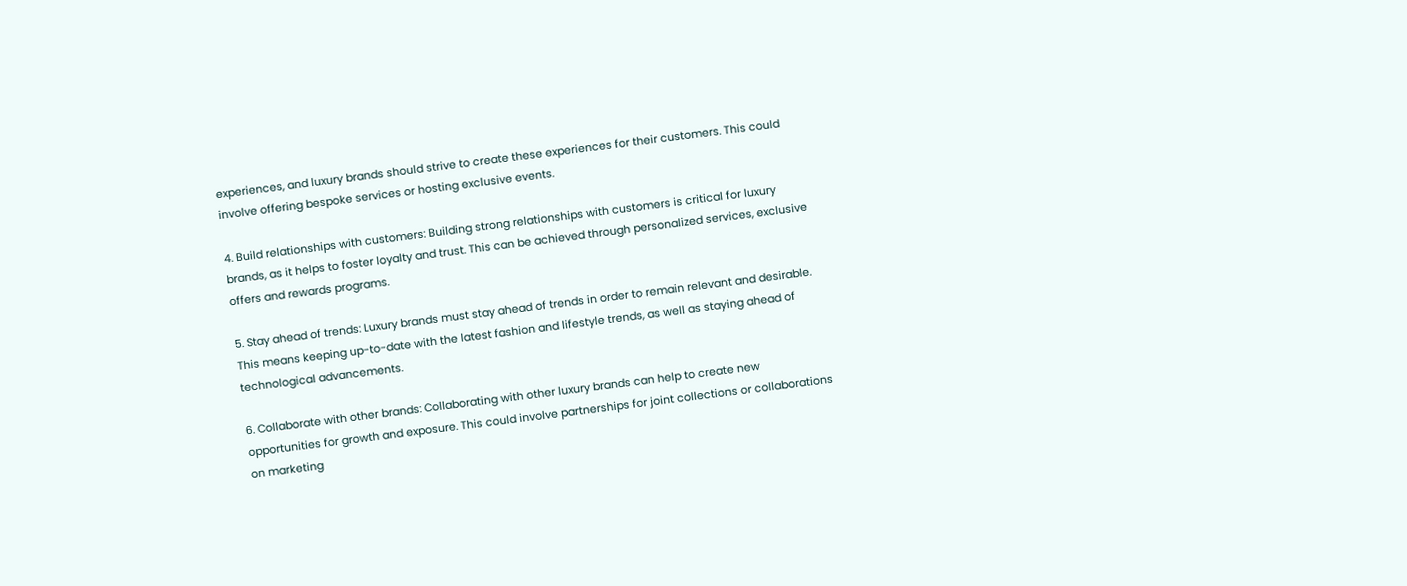experiences, and luxury brands should strive to create these experiences for their customers. This could involve offering bespoke services or hosting exclusive events.

4. Build relationships with customers: Building strong relationships with customers is critical for luxury brands, as it helps to foster loyalty and trust. This can be achieved through personalized services, exclusive offers and rewards programs.

5. Stay ahead of trends: Luxury brands must stay ahead of trends in order to remain relevant and desirable. This means keeping up-to-date with the latest fashion and lifestyle trends, as well as staying ahead of technological advancements.

6. Collaborate with other brands: Collaborating with other luxury brands can help to create new opportunities for growth and exposure. This could involve partnerships for joint collections or collaborations on marketing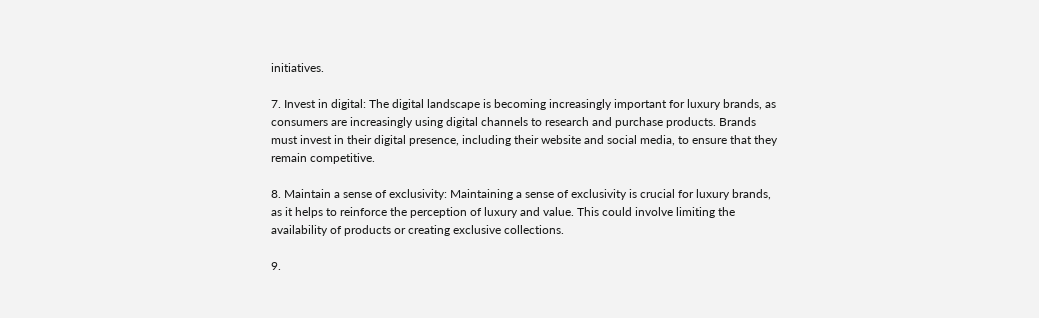initiatives.

7. Invest in digital: The digital landscape is becoming increasingly important for luxury brands, as consumers are increasingly using digital channels to research and purchase products. Brands must invest in their digital presence, including their website and social media, to ensure that they remain competitive.

8. Maintain a sense of exclusivity: Maintaining a sense of exclusivity is crucial for luxury brands, as it helps to reinforce the perception of luxury and value. This could involve limiting the availability of products or creating exclusive collections.

9.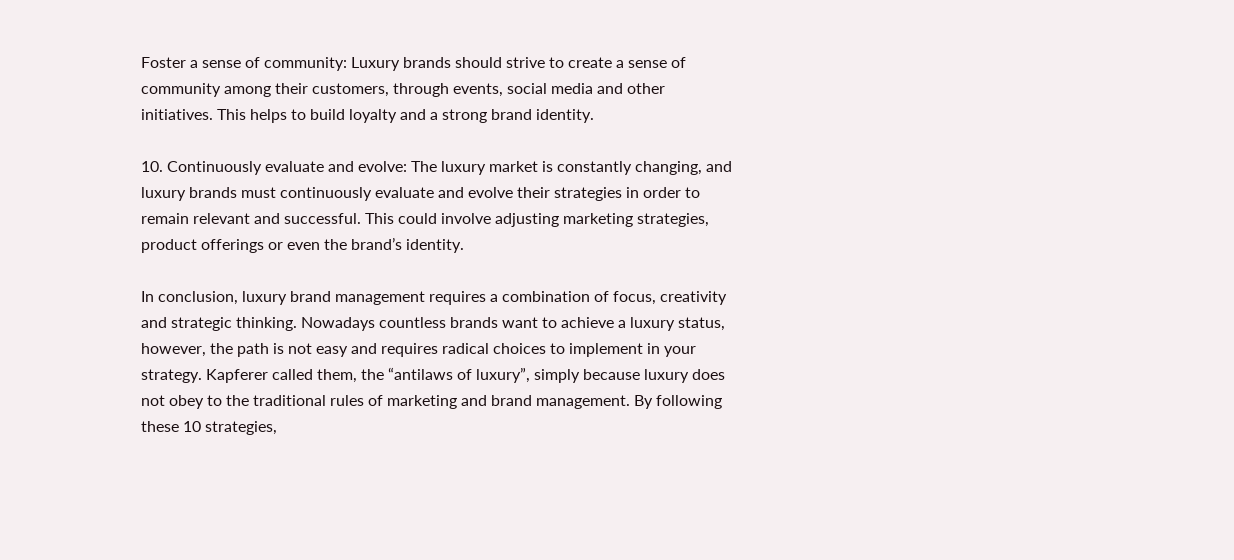Foster a sense of community: Luxury brands should strive to create a sense of community among their customers, through events, social media and other initiatives. This helps to build loyalty and a strong brand identity.

10. Continuously evaluate and evolve: The luxury market is constantly changing, and luxury brands must continuously evaluate and evolve their strategies in order to remain relevant and successful. This could involve adjusting marketing strategies, product offerings or even the brand’s identity.

In conclusion, luxury brand management requires a combination of focus, creativity and strategic thinking. Nowadays countless brands want to achieve a luxury status, however, the path is not easy and requires radical choices to implement in your strategy. Kapferer called them, the “antilaws of luxury”, simply because luxury does not obey to the traditional rules of marketing and brand management. By following these 10 strategies,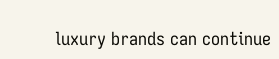luxury brands can continue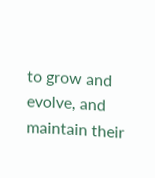to grow and evolve, and maintain their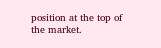position at the top of the market.